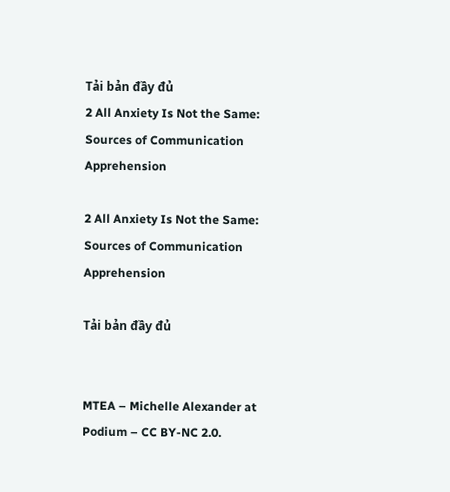Tải bản đầy đủ
2 All Anxiety Is Not the Same: Sources of Communication Apprehension

2 All Anxiety Is Not the Same: Sources of Communication Apprehension

Tải bản đầy đủ


MTEA – Michelle Alexander at Podium – CC BY-NC 2.0.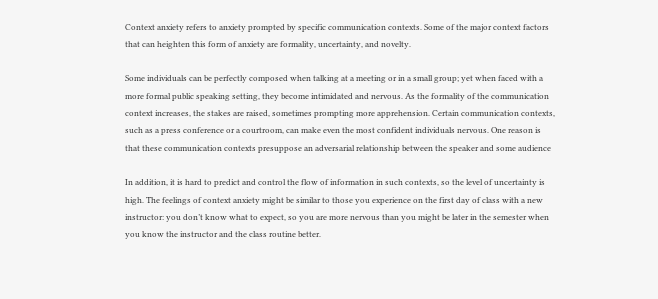Context anxiety refers to anxiety prompted by specific communication contexts. Some of the major context factors
that can heighten this form of anxiety are formality, uncertainty, and novelty.

Some individuals can be perfectly composed when talking at a meeting or in a small group; yet when faced with a
more formal public speaking setting, they become intimidated and nervous. As the formality of the communication
context increases, the stakes are raised, sometimes prompting more apprehension. Certain communication contexts,
such as a press conference or a courtroom, can make even the most confident individuals nervous. One reason is
that these communication contexts presuppose an adversarial relationship between the speaker and some audience

In addition, it is hard to predict and control the flow of information in such contexts, so the level of uncertainty is
high. The feelings of context anxiety might be similar to those you experience on the first day of class with a new
instructor: you don’t know what to expect, so you are more nervous than you might be later in the semester when
you know the instructor and the class routine better.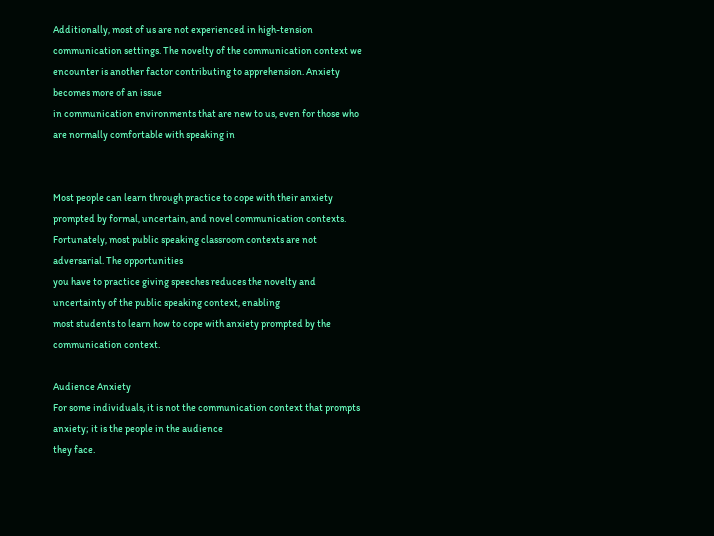Additionally, most of us are not experienced in high-tension communication settings. The novelty of the communication context we encounter is another factor contributing to apprehension. Anxiety becomes more of an issue
in communication environments that are new to us, even for those who are normally comfortable with speaking in


Most people can learn through practice to cope with their anxiety prompted by formal, uncertain, and novel communication contexts. Fortunately, most public speaking classroom contexts are not adversarial. The opportunities
you have to practice giving speeches reduces the novelty and uncertainty of the public speaking context, enabling
most students to learn how to cope with anxiety prompted by the communication context.

Audience Anxiety
For some individuals, it is not the communication context that prompts anxiety; it is the people in the audience
they face.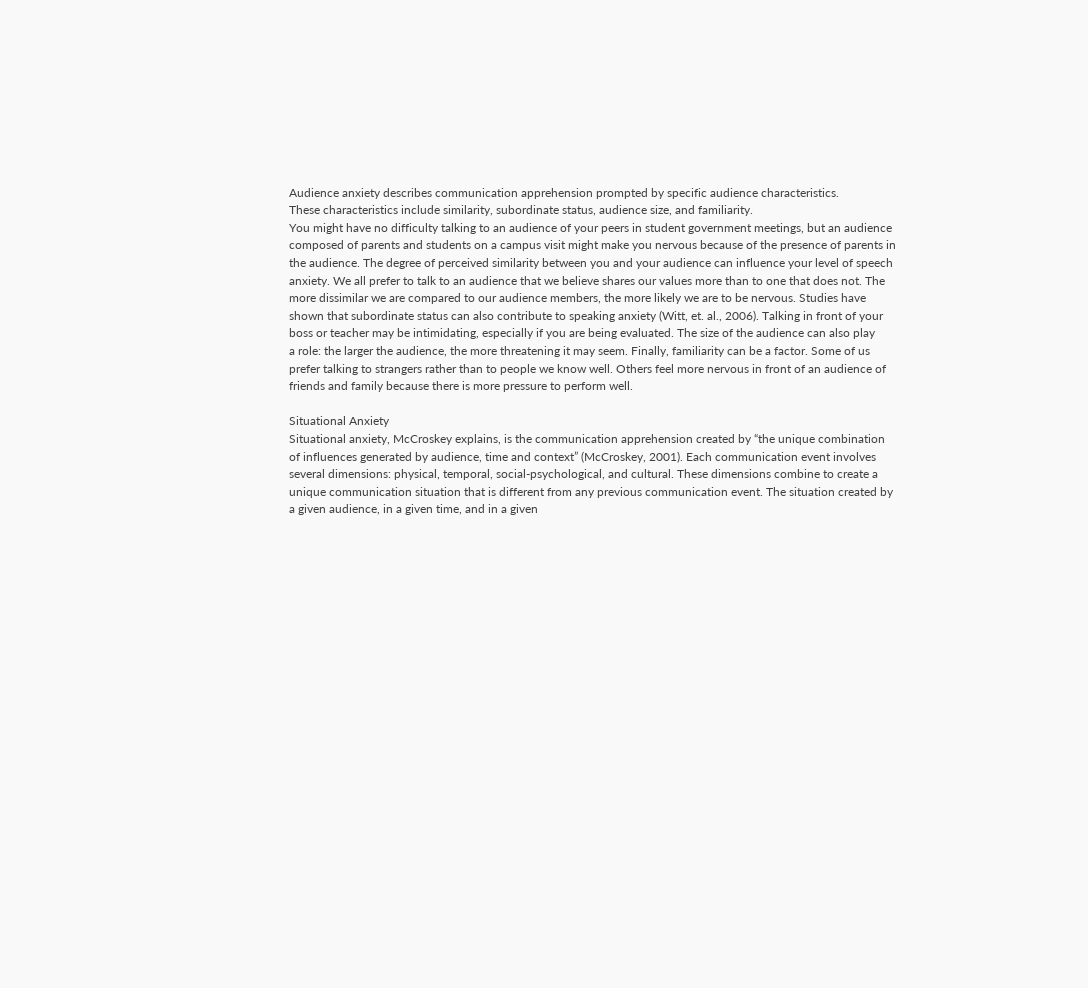Audience anxiety describes communication apprehension prompted by specific audience characteristics.
These characteristics include similarity, subordinate status, audience size, and familiarity.
You might have no difficulty talking to an audience of your peers in student government meetings, but an audience
composed of parents and students on a campus visit might make you nervous because of the presence of parents in
the audience. The degree of perceived similarity between you and your audience can influence your level of speech
anxiety. We all prefer to talk to an audience that we believe shares our values more than to one that does not. The
more dissimilar we are compared to our audience members, the more likely we are to be nervous. Studies have
shown that subordinate status can also contribute to speaking anxiety (Witt, et. al., 2006). Talking in front of your
boss or teacher may be intimidating, especially if you are being evaluated. The size of the audience can also play
a role: the larger the audience, the more threatening it may seem. Finally, familiarity can be a factor. Some of us
prefer talking to strangers rather than to people we know well. Others feel more nervous in front of an audience of
friends and family because there is more pressure to perform well.

Situational Anxiety
Situational anxiety, McCroskey explains, is the communication apprehension created by “the unique combination
of influences generated by audience, time and context” (McCroskey, 2001). Each communication event involves
several dimensions: physical, temporal, social-psychological, and cultural. These dimensions combine to create a
unique communication situation that is different from any previous communication event. The situation created by
a given audience, in a given time, and in a given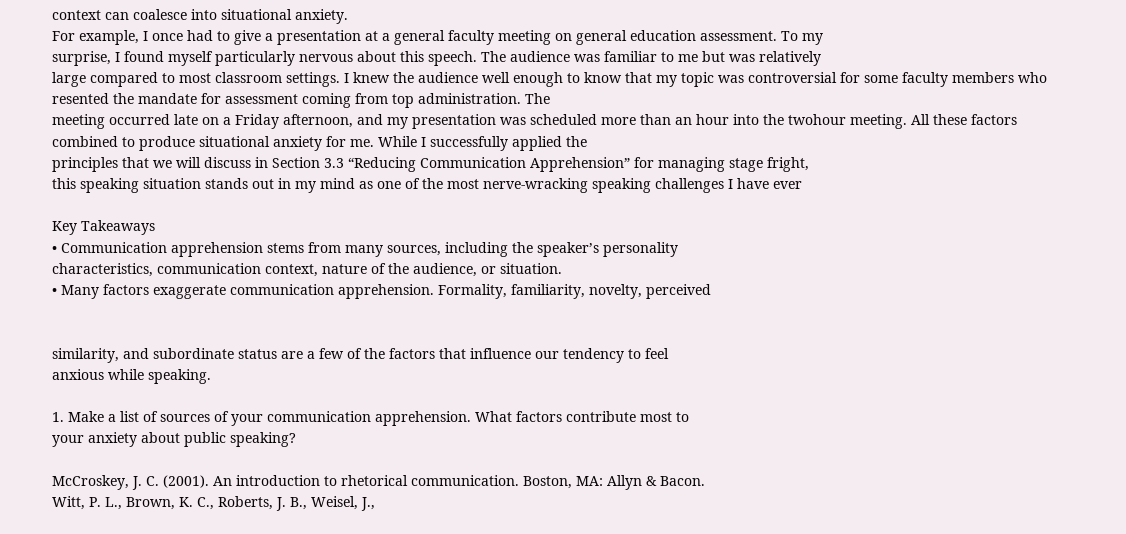context can coalesce into situational anxiety.
For example, I once had to give a presentation at a general faculty meeting on general education assessment. To my
surprise, I found myself particularly nervous about this speech. The audience was familiar to me but was relatively
large compared to most classroom settings. I knew the audience well enough to know that my topic was controversial for some faculty members who resented the mandate for assessment coming from top administration. The
meeting occurred late on a Friday afternoon, and my presentation was scheduled more than an hour into the twohour meeting. All these factors combined to produce situational anxiety for me. While I successfully applied the
principles that we will discuss in Section 3.3 “Reducing Communication Apprehension” for managing stage fright,
this speaking situation stands out in my mind as one of the most nerve-wracking speaking challenges I have ever

Key Takeaways
• Communication apprehension stems from many sources, including the speaker’s personality
characteristics, communication context, nature of the audience, or situation.
• Many factors exaggerate communication apprehension. Formality, familiarity, novelty, perceived


similarity, and subordinate status are a few of the factors that influence our tendency to feel
anxious while speaking.

1. Make a list of sources of your communication apprehension. What factors contribute most to
your anxiety about public speaking?

McCroskey, J. C. (2001). An introduction to rhetorical communication. Boston, MA: Allyn & Bacon.
Witt, P. L., Brown, K. C., Roberts, J. B., Weisel, J.,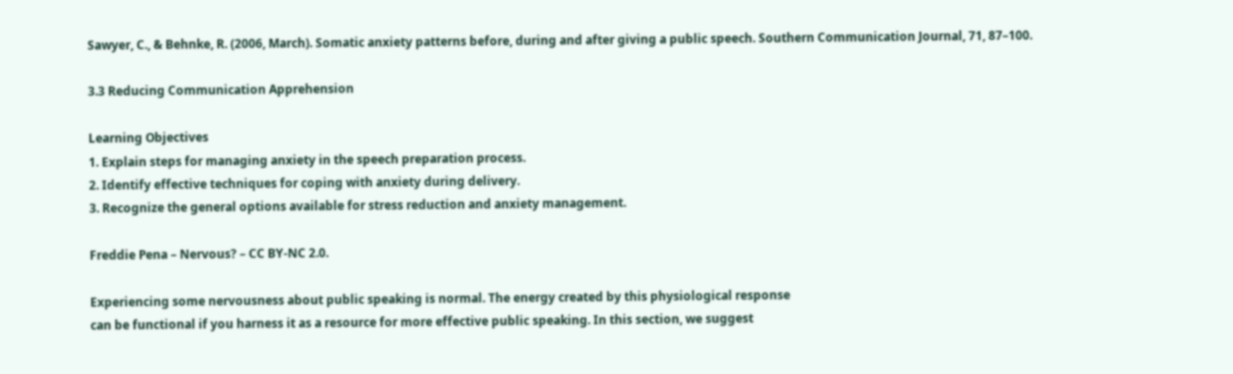Sawyer, C., & Behnke, R. (2006, March). Somatic anxiety patterns before, during and after giving a public speech. Southern Communication Journal, 71, 87–100.

3.3 Reducing Communication Apprehension

Learning Objectives
1. Explain steps for managing anxiety in the speech preparation process.
2. Identify effective techniques for coping with anxiety during delivery.
3. Recognize the general options available for stress reduction and anxiety management.

Freddie Pena – Nervous? – CC BY-NC 2.0.

Experiencing some nervousness about public speaking is normal. The energy created by this physiological response
can be functional if you harness it as a resource for more effective public speaking. In this section, we suggest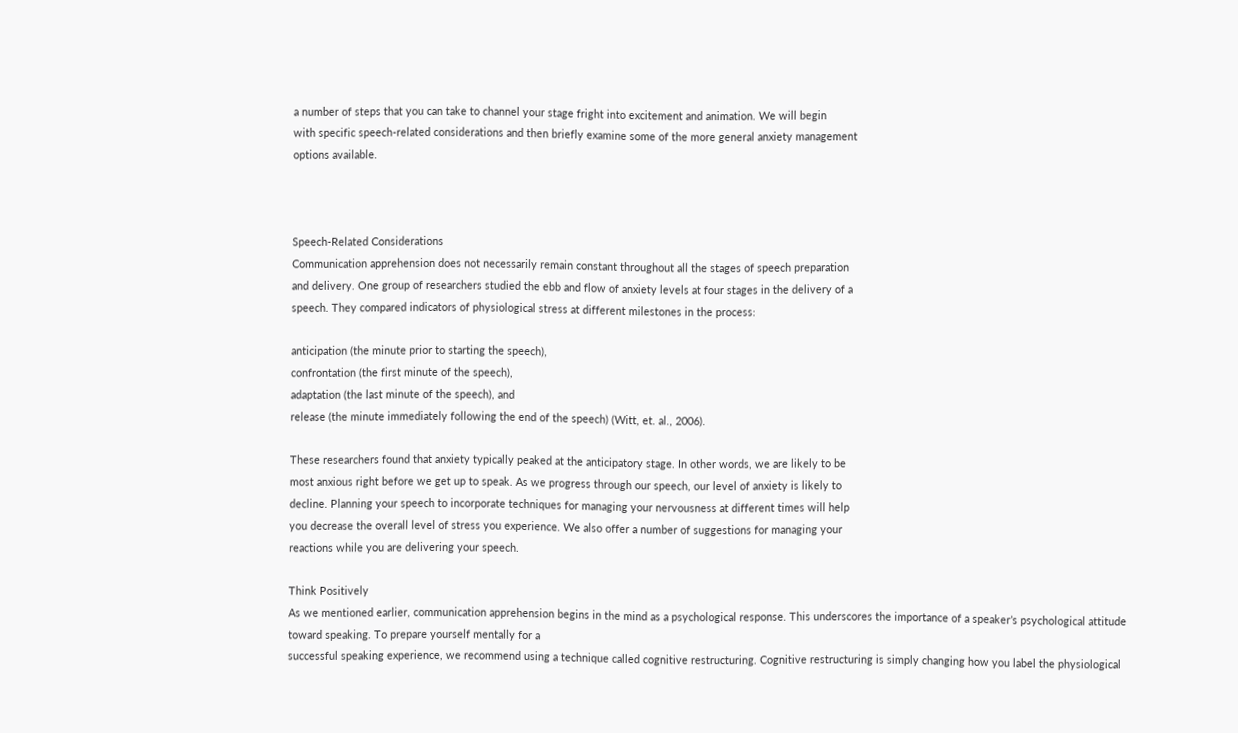a number of steps that you can take to channel your stage fright into excitement and animation. We will begin
with specific speech-related considerations and then briefly examine some of the more general anxiety management
options available.



Speech-Related Considerations
Communication apprehension does not necessarily remain constant throughout all the stages of speech preparation
and delivery. One group of researchers studied the ebb and flow of anxiety levels at four stages in the delivery of a
speech. They compared indicators of physiological stress at different milestones in the process:

anticipation (the minute prior to starting the speech),
confrontation (the first minute of the speech),
adaptation (the last minute of the speech), and
release (the minute immediately following the end of the speech) (Witt, et. al., 2006).

These researchers found that anxiety typically peaked at the anticipatory stage. In other words, we are likely to be
most anxious right before we get up to speak. As we progress through our speech, our level of anxiety is likely to
decline. Planning your speech to incorporate techniques for managing your nervousness at different times will help
you decrease the overall level of stress you experience. We also offer a number of suggestions for managing your
reactions while you are delivering your speech.

Think Positively
As we mentioned earlier, communication apprehension begins in the mind as a psychological response. This underscores the importance of a speaker’s psychological attitude toward speaking. To prepare yourself mentally for a
successful speaking experience, we recommend using a technique called cognitive restructuring. Cognitive restructuring is simply changing how you label the physiological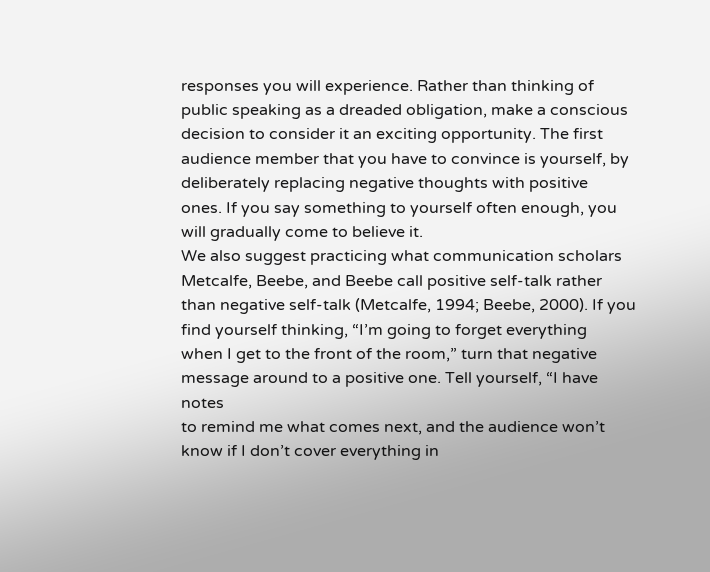responses you will experience. Rather than thinking of
public speaking as a dreaded obligation, make a conscious decision to consider it an exciting opportunity. The first
audience member that you have to convince is yourself, by deliberately replacing negative thoughts with positive
ones. If you say something to yourself often enough, you will gradually come to believe it.
We also suggest practicing what communication scholars Metcalfe, Beebe, and Beebe call positive self-talk rather
than negative self-talk (Metcalfe, 1994; Beebe, 2000). If you find yourself thinking, “I’m going to forget everything
when I get to the front of the room,” turn that negative message around to a positive one. Tell yourself, “I have notes
to remind me what comes next, and the audience won’t know if I don’t cover everything in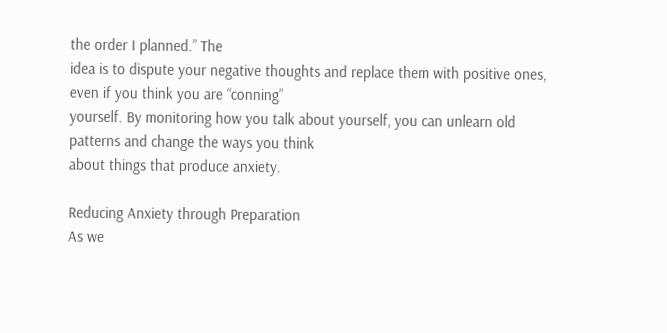the order I planned.” The
idea is to dispute your negative thoughts and replace them with positive ones, even if you think you are “conning”
yourself. By monitoring how you talk about yourself, you can unlearn old patterns and change the ways you think
about things that produce anxiety.

Reducing Anxiety through Preparation
As we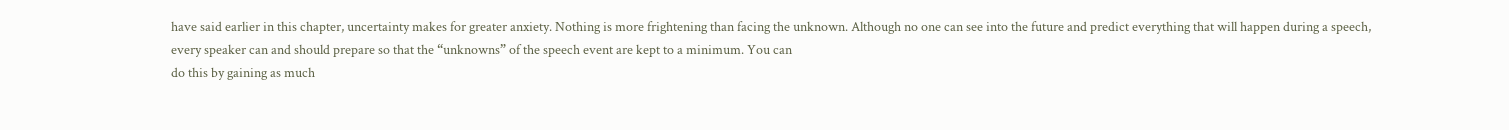have said earlier in this chapter, uncertainty makes for greater anxiety. Nothing is more frightening than facing the unknown. Although no one can see into the future and predict everything that will happen during a speech,
every speaker can and should prepare so that the “unknowns” of the speech event are kept to a minimum. You can
do this by gaining as much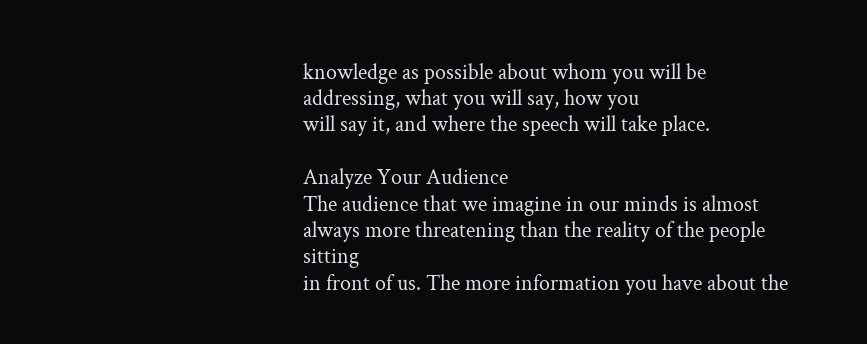knowledge as possible about whom you will be addressing, what you will say, how you
will say it, and where the speech will take place.

Analyze Your Audience
The audience that we imagine in our minds is almost always more threatening than the reality of the people sitting
in front of us. The more information you have about the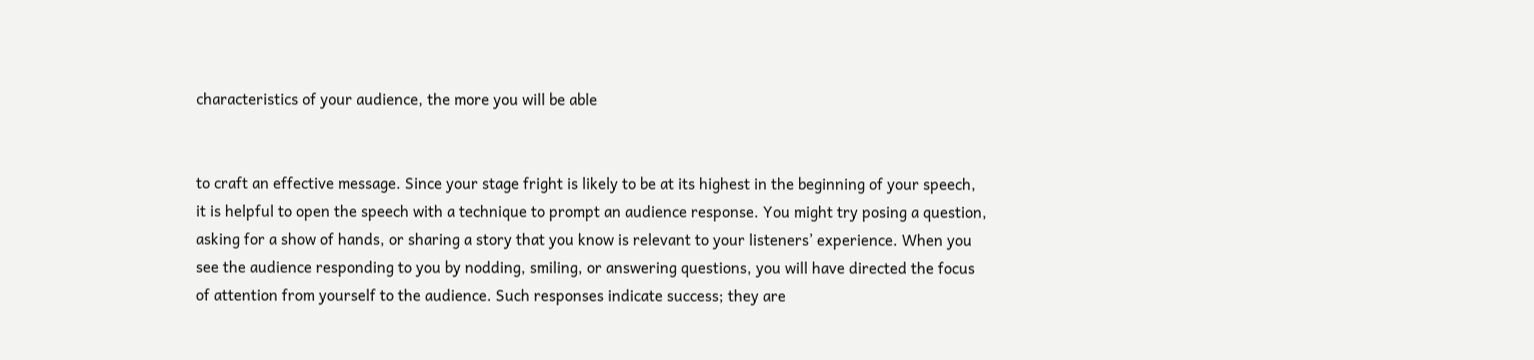characteristics of your audience, the more you will be able


to craft an effective message. Since your stage fright is likely to be at its highest in the beginning of your speech,
it is helpful to open the speech with a technique to prompt an audience response. You might try posing a question,
asking for a show of hands, or sharing a story that you know is relevant to your listeners’ experience. When you
see the audience responding to you by nodding, smiling, or answering questions, you will have directed the focus
of attention from yourself to the audience. Such responses indicate success; they are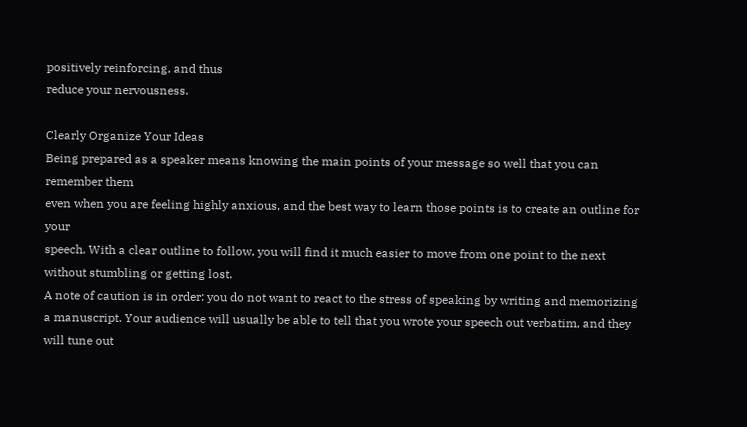positively reinforcing, and thus
reduce your nervousness.

Clearly Organize Your Ideas
Being prepared as a speaker means knowing the main points of your message so well that you can remember them
even when you are feeling highly anxious, and the best way to learn those points is to create an outline for your
speech. With a clear outline to follow, you will find it much easier to move from one point to the next without stumbling or getting lost.
A note of caution is in order: you do not want to react to the stress of speaking by writing and memorizing a manuscript. Your audience will usually be able to tell that you wrote your speech out verbatim, and they will tune out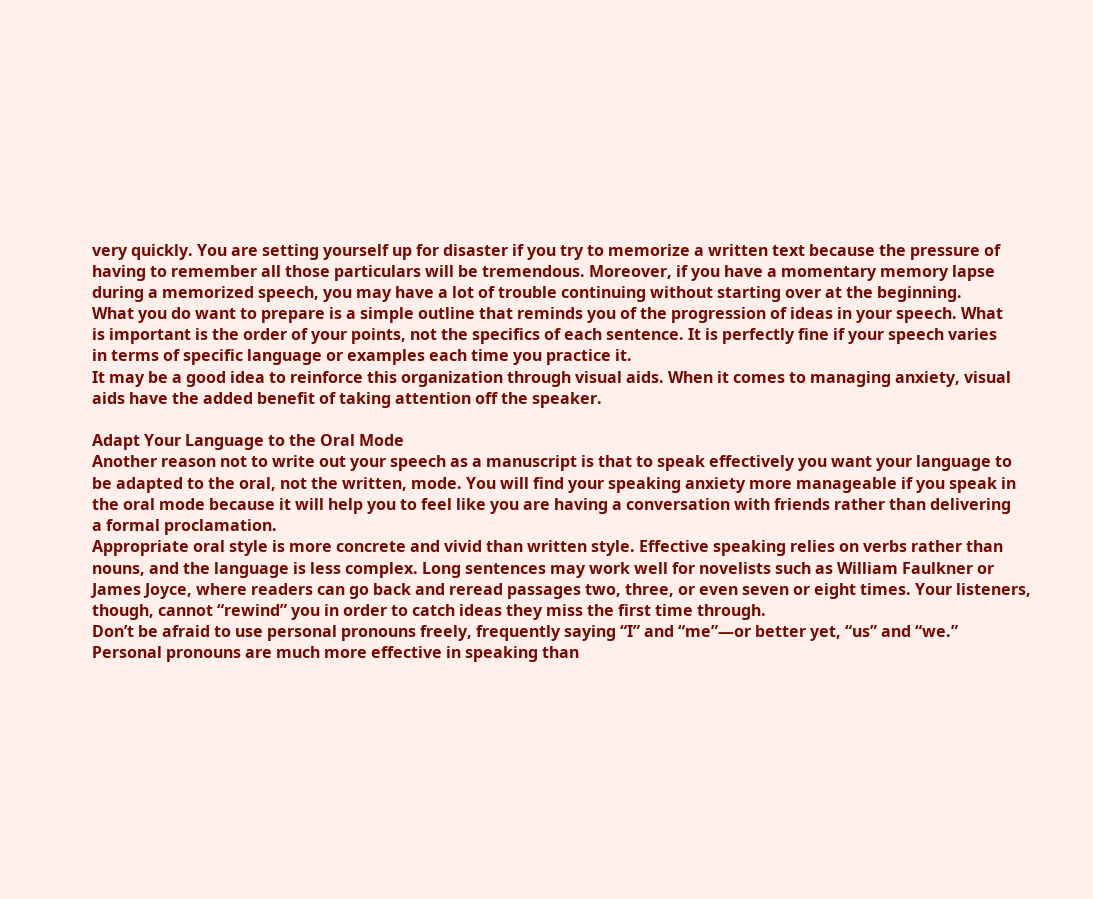very quickly. You are setting yourself up for disaster if you try to memorize a written text because the pressure of
having to remember all those particulars will be tremendous. Moreover, if you have a momentary memory lapse
during a memorized speech, you may have a lot of trouble continuing without starting over at the beginning.
What you do want to prepare is a simple outline that reminds you of the progression of ideas in your speech. What
is important is the order of your points, not the specifics of each sentence. It is perfectly fine if your speech varies
in terms of specific language or examples each time you practice it.
It may be a good idea to reinforce this organization through visual aids. When it comes to managing anxiety, visual
aids have the added benefit of taking attention off the speaker.

Adapt Your Language to the Oral Mode
Another reason not to write out your speech as a manuscript is that to speak effectively you want your language to
be adapted to the oral, not the written, mode. You will find your speaking anxiety more manageable if you speak in
the oral mode because it will help you to feel like you are having a conversation with friends rather than delivering
a formal proclamation.
Appropriate oral style is more concrete and vivid than written style. Effective speaking relies on verbs rather than
nouns, and the language is less complex. Long sentences may work well for novelists such as William Faulkner or
James Joyce, where readers can go back and reread passages two, three, or even seven or eight times. Your listeners,
though, cannot “rewind” you in order to catch ideas they miss the first time through.
Don’t be afraid to use personal pronouns freely, frequently saying “I” and “me”—or better yet, “us” and “we.”
Personal pronouns are much more effective in speaking than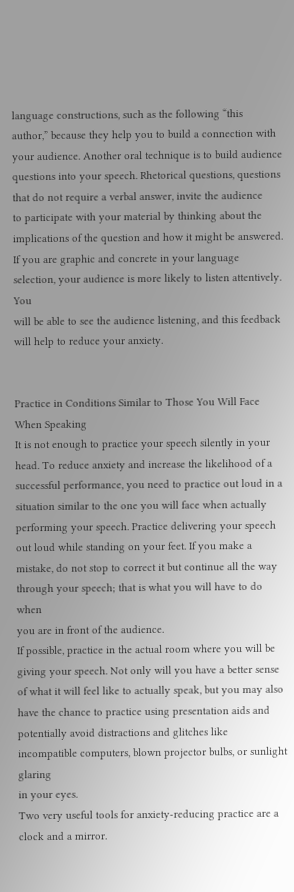language constructions, such as the following “this
author,” because they help you to build a connection with your audience. Another oral technique is to build audience
questions into your speech. Rhetorical questions, questions that do not require a verbal answer, invite the audience
to participate with your material by thinking about the implications of the question and how it might be answered.
If you are graphic and concrete in your language selection, your audience is more likely to listen attentively. You
will be able to see the audience listening, and this feedback will help to reduce your anxiety.


Practice in Conditions Similar to Those You Will Face When Speaking
It is not enough to practice your speech silently in your head. To reduce anxiety and increase the likelihood of a
successful performance, you need to practice out loud in a situation similar to the one you will face when actually
performing your speech. Practice delivering your speech out loud while standing on your feet. If you make a mistake, do not stop to correct it but continue all the way through your speech; that is what you will have to do when
you are in front of the audience.
If possible, practice in the actual room where you will be giving your speech. Not only will you have a better sense
of what it will feel like to actually speak, but you may also have the chance to practice using presentation aids and
potentially avoid distractions and glitches like incompatible computers, blown projector bulbs, or sunlight glaring
in your eyes.
Two very useful tools for anxiety-reducing practice are a clock and a mirror.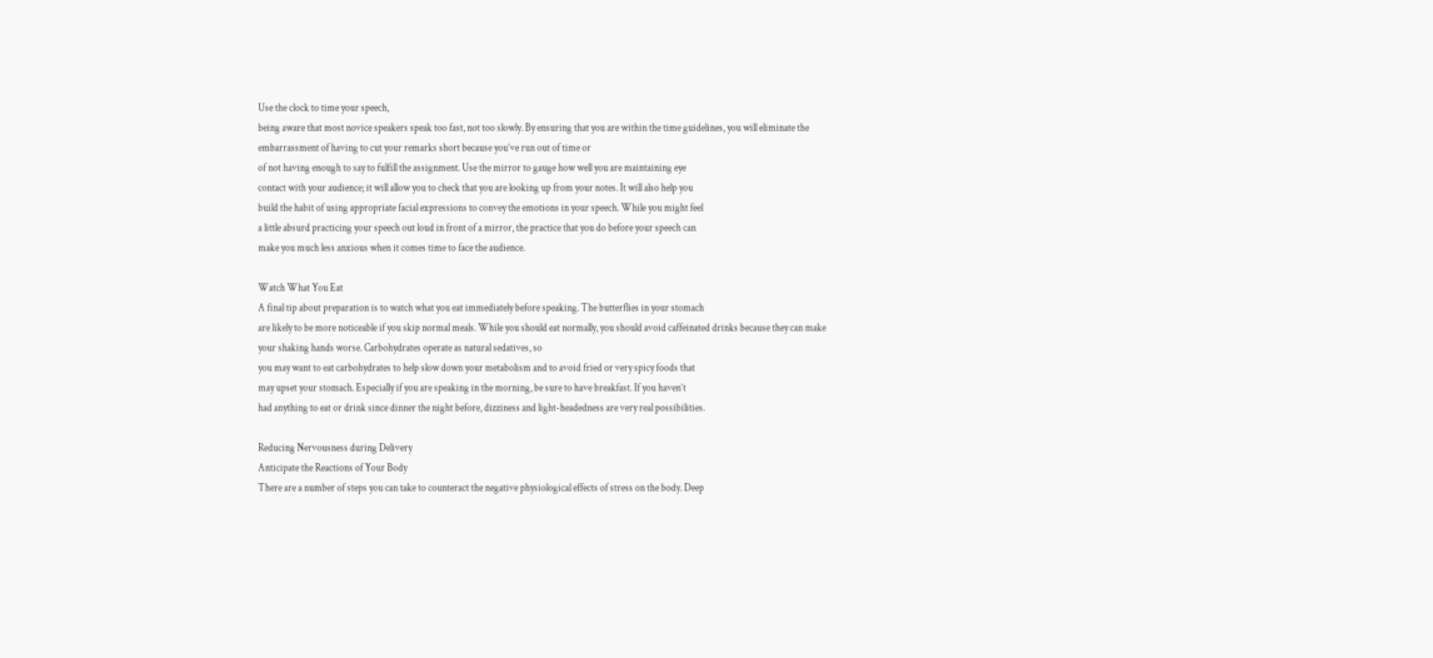Use the clock to time your speech,
being aware that most novice speakers speak too fast, not too slowly. By ensuring that you are within the time guidelines, you will eliminate the embarrassment of having to cut your remarks short because you’ve run out of time or
of not having enough to say to fulfill the assignment. Use the mirror to gauge how well you are maintaining eye
contact with your audience; it will allow you to check that you are looking up from your notes. It will also help you
build the habit of using appropriate facial expressions to convey the emotions in your speech. While you might feel
a little absurd practicing your speech out loud in front of a mirror, the practice that you do before your speech can
make you much less anxious when it comes time to face the audience.

Watch What You Eat
A final tip about preparation is to watch what you eat immediately before speaking. The butterflies in your stomach
are likely to be more noticeable if you skip normal meals. While you should eat normally, you should avoid caffeinated drinks because they can make your shaking hands worse. Carbohydrates operate as natural sedatives, so
you may want to eat carbohydrates to help slow down your metabolism and to avoid fried or very spicy foods that
may upset your stomach. Especially if you are speaking in the morning, be sure to have breakfast. If you haven’t
had anything to eat or drink since dinner the night before, dizziness and light-headedness are very real possibilities.

Reducing Nervousness during Delivery
Anticipate the Reactions of Your Body
There are a number of steps you can take to counteract the negative physiological effects of stress on the body. Deep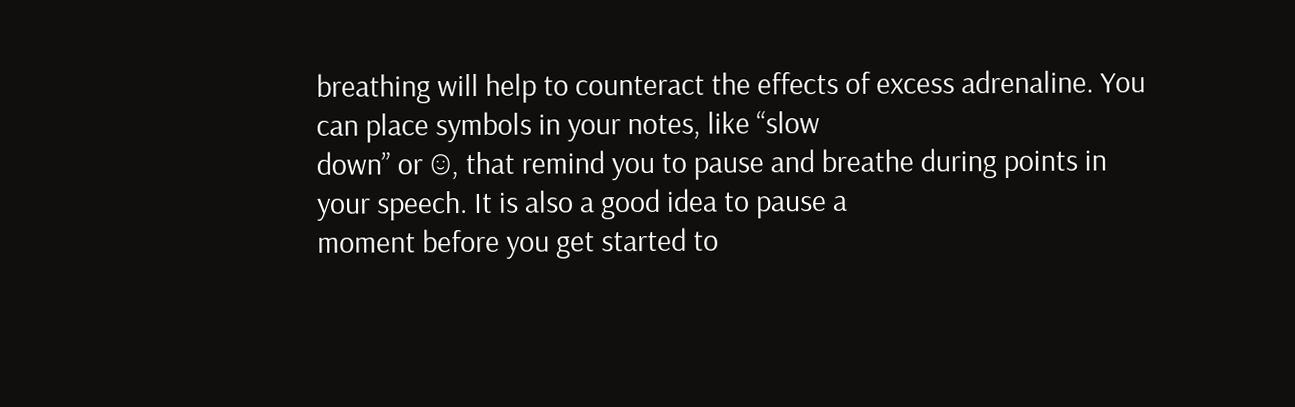breathing will help to counteract the effects of excess adrenaline. You can place symbols in your notes, like “slow
down” or ☺, that remind you to pause and breathe during points in your speech. It is also a good idea to pause a
moment before you get started to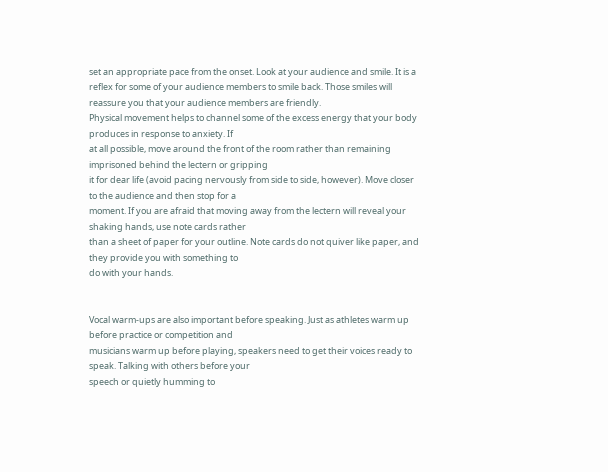set an appropriate pace from the onset. Look at your audience and smile. It is a
reflex for some of your audience members to smile back. Those smiles will reassure you that your audience members are friendly.
Physical movement helps to channel some of the excess energy that your body produces in response to anxiety. If
at all possible, move around the front of the room rather than remaining imprisoned behind the lectern or gripping
it for dear life (avoid pacing nervously from side to side, however). Move closer to the audience and then stop for a
moment. If you are afraid that moving away from the lectern will reveal your shaking hands, use note cards rather
than a sheet of paper for your outline. Note cards do not quiver like paper, and they provide you with something to
do with your hands.


Vocal warm-ups are also important before speaking. Just as athletes warm up before practice or competition and
musicians warm up before playing, speakers need to get their voices ready to speak. Talking with others before your
speech or quietly humming to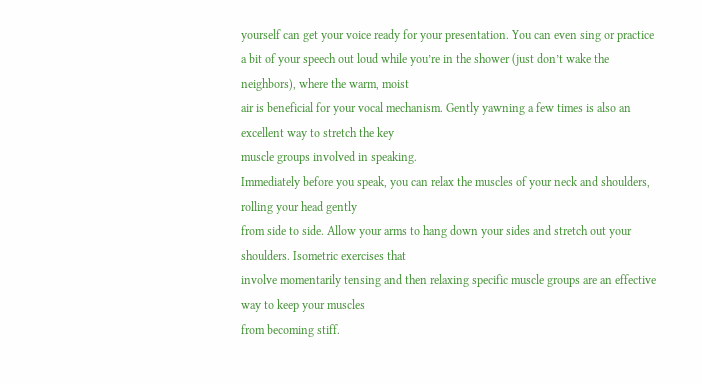yourself can get your voice ready for your presentation. You can even sing or practice
a bit of your speech out loud while you’re in the shower (just don’t wake the neighbors), where the warm, moist
air is beneficial for your vocal mechanism. Gently yawning a few times is also an excellent way to stretch the key
muscle groups involved in speaking.
Immediately before you speak, you can relax the muscles of your neck and shoulders, rolling your head gently
from side to side. Allow your arms to hang down your sides and stretch out your shoulders. Isometric exercises that
involve momentarily tensing and then relaxing specific muscle groups are an effective way to keep your muscles
from becoming stiff.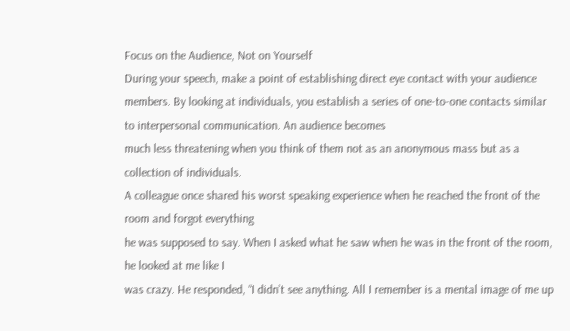Focus on the Audience, Not on Yourself
During your speech, make a point of establishing direct eye contact with your audience members. By looking at individuals, you establish a series of one-to-one contacts similar to interpersonal communication. An audience becomes
much less threatening when you think of them not as an anonymous mass but as a collection of individuals.
A colleague once shared his worst speaking experience when he reached the front of the room and forgot everything
he was supposed to say. When I asked what he saw when he was in the front of the room, he looked at me like I
was crazy. He responded, “I didn’t see anything. All I remember is a mental image of me up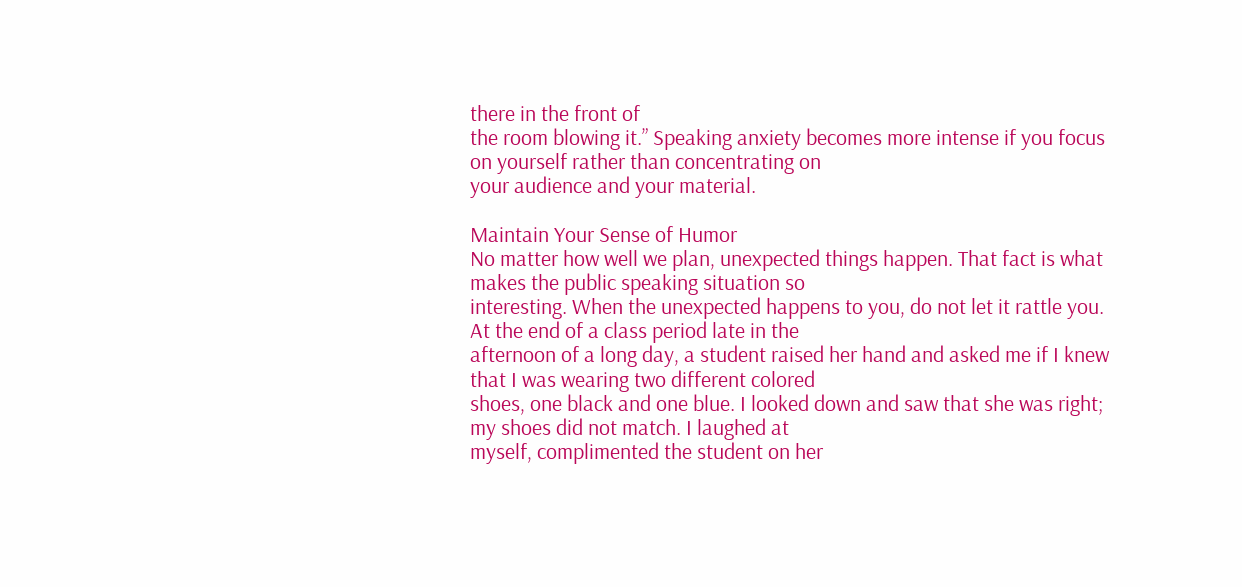there in the front of
the room blowing it.” Speaking anxiety becomes more intense if you focus on yourself rather than concentrating on
your audience and your material.

Maintain Your Sense of Humor
No matter how well we plan, unexpected things happen. That fact is what makes the public speaking situation so
interesting. When the unexpected happens to you, do not let it rattle you. At the end of a class period late in the
afternoon of a long day, a student raised her hand and asked me if I knew that I was wearing two different colored
shoes, one black and one blue. I looked down and saw that she was right; my shoes did not match. I laughed at
myself, complimented the student on her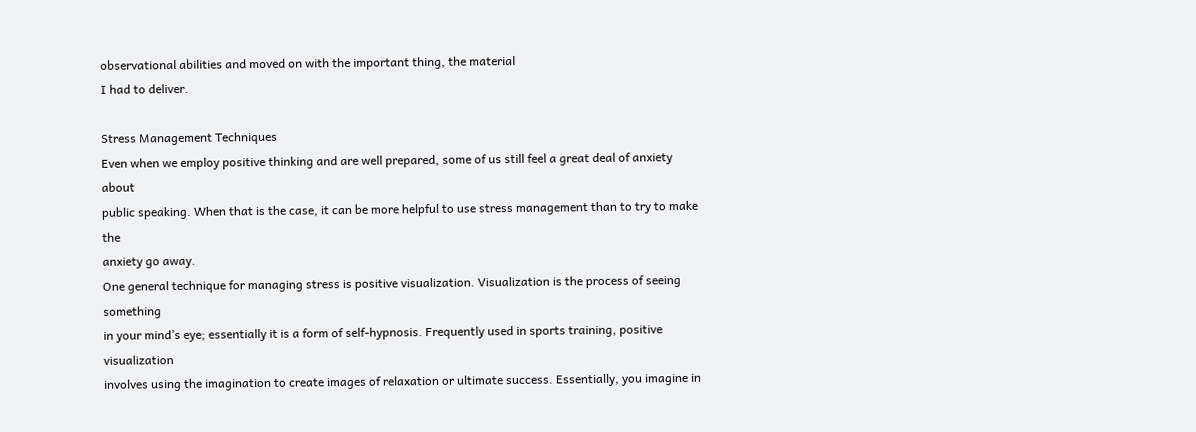observational abilities and moved on with the important thing, the material
I had to deliver.

Stress Management Techniques
Even when we employ positive thinking and are well prepared, some of us still feel a great deal of anxiety about
public speaking. When that is the case, it can be more helpful to use stress management than to try to make the
anxiety go away.
One general technique for managing stress is positive visualization. Visualization is the process of seeing something
in your mind’s eye; essentially it is a form of self-hypnosis. Frequently used in sports training, positive visualization
involves using the imagination to create images of relaxation or ultimate success. Essentially, you imagine in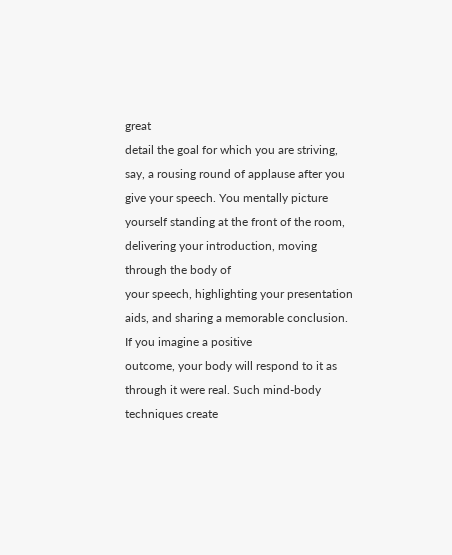great
detail the goal for which you are striving, say, a rousing round of applause after you give your speech. You mentally picture yourself standing at the front of the room, delivering your introduction, moving through the body of
your speech, highlighting your presentation aids, and sharing a memorable conclusion. If you imagine a positive
outcome, your body will respond to it as through it were real. Such mind-body techniques create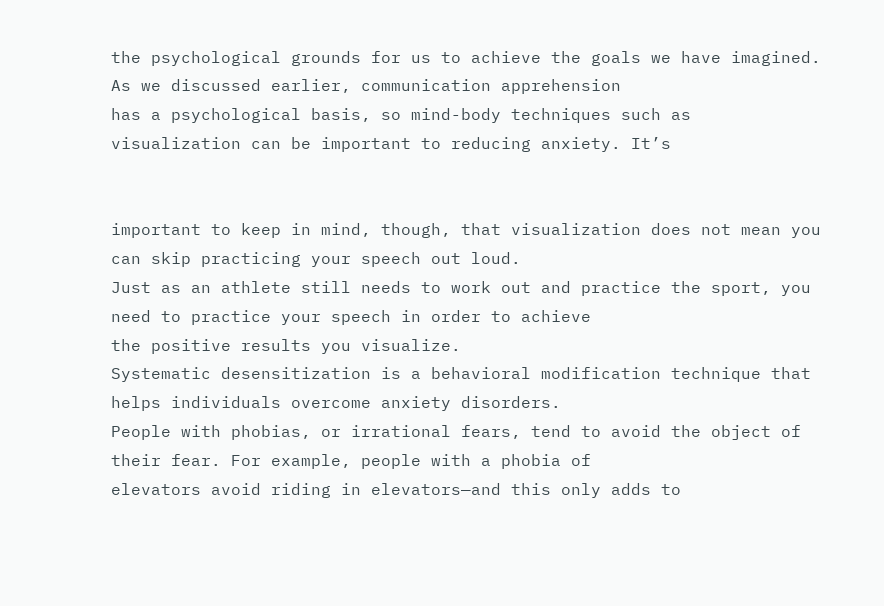the psychological grounds for us to achieve the goals we have imagined. As we discussed earlier, communication apprehension
has a psychological basis, so mind-body techniques such as visualization can be important to reducing anxiety. It’s


important to keep in mind, though, that visualization does not mean you can skip practicing your speech out loud.
Just as an athlete still needs to work out and practice the sport, you need to practice your speech in order to achieve
the positive results you visualize.
Systematic desensitization is a behavioral modification technique that helps individuals overcome anxiety disorders.
People with phobias, or irrational fears, tend to avoid the object of their fear. For example, people with a phobia of
elevators avoid riding in elevators—and this only adds to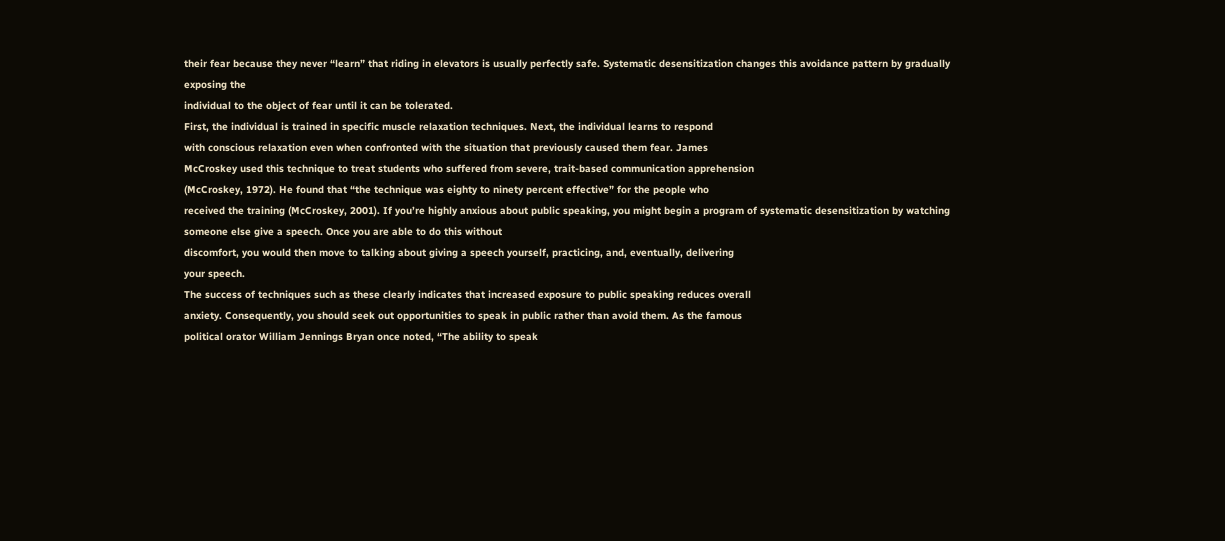their fear because they never “learn” that riding in elevators is usually perfectly safe. Systematic desensitization changes this avoidance pattern by gradually exposing the
individual to the object of fear until it can be tolerated.
First, the individual is trained in specific muscle relaxation techniques. Next, the individual learns to respond
with conscious relaxation even when confronted with the situation that previously caused them fear. James
McCroskey used this technique to treat students who suffered from severe, trait-based communication apprehension
(McCroskey, 1972). He found that “the technique was eighty to ninety percent effective” for the people who
received the training (McCroskey, 2001). If you’re highly anxious about public speaking, you might begin a program of systematic desensitization by watching someone else give a speech. Once you are able to do this without
discomfort, you would then move to talking about giving a speech yourself, practicing, and, eventually, delivering
your speech.
The success of techniques such as these clearly indicates that increased exposure to public speaking reduces overall
anxiety. Consequently, you should seek out opportunities to speak in public rather than avoid them. As the famous
political orator William Jennings Bryan once noted, “The ability to speak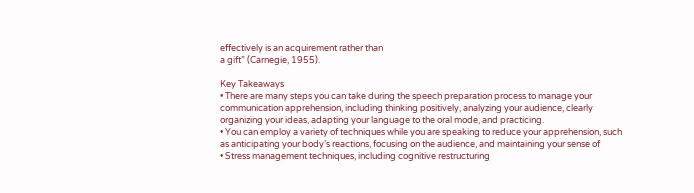effectively is an acquirement rather than
a gift” (Carnegie, 1955).

Key Takeaways
• There are many steps you can take during the speech preparation process to manage your
communication apprehension, including thinking positively, analyzing your audience, clearly
organizing your ideas, adapting your language to the oral mode, and practicing.
• You can employ a variety of techniques while you are speaking to reduce your apprehension, such
as anticipating your body’s reactions, focusing on the audience, and maintaining your sense of
• Stress management techniques, including cognitive restructuring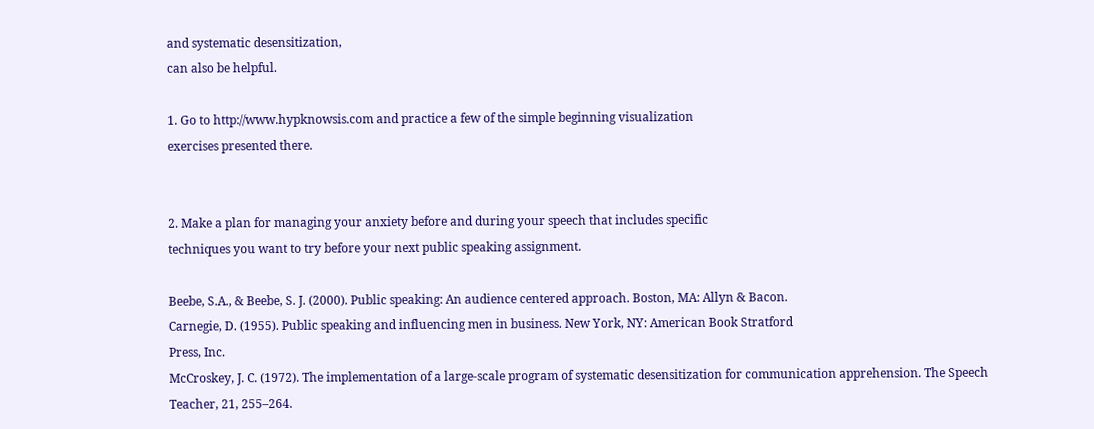and systematic desensitization,
can also be helpful.

1. Go to http://www.hypknowsis.com and practice a few of the simple beginning visualization
exercises presented there.


2. Make a plan for managing your anxiety before and during your speech that includes specific
techniques you want to try before your next public speaking assignment.

Beebe, S.A., & Beebe, S. J. (2000). Public speaking: An audience centered approach. Boston, MA: Allyn & Bacon.
Carnegie, D. (1955). Public speaking and influencing men in business. New York, NY: American Book Stratford
Press, Inc.
McCroskey, J. C. (1972). The implementation of a large-scale program of systematic desensitization for communication apprehension. The Speech Teacher, 21, 255–264.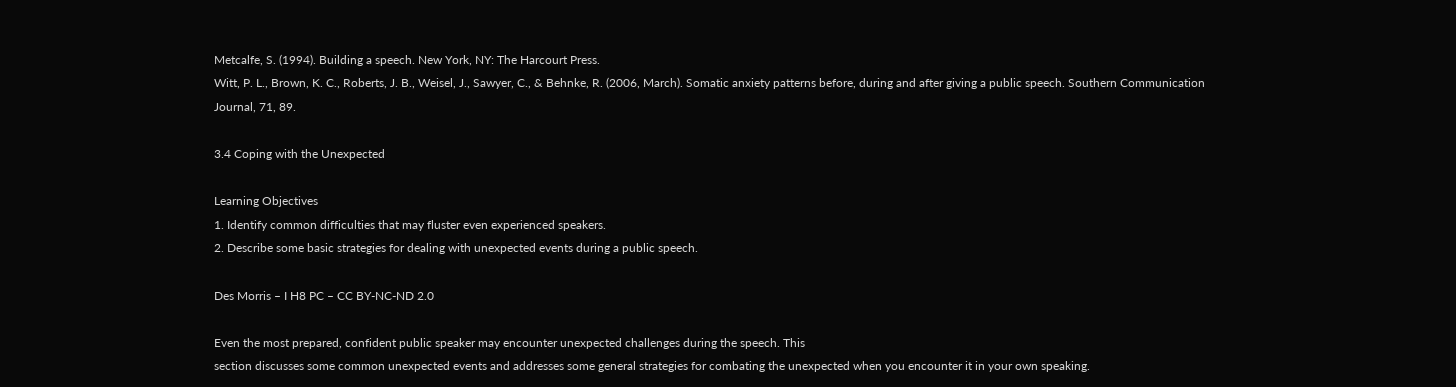Metcalfe, S. (1994). Building a speech. New York, NY: The Harcourt Press.
Witt, P. L., Brown, K. C., Roberts, J. B., Weisel, J., Sawyer, C., & Behnke, R. (2006, March). Somatic anxiety patterns before, during and after giving a public speech. Southern Communication Journal, 71, 89.

3.4 Coping with the Unexpected

Learning Objectives
1. Identify common difficulties that may fluster even experienced speakers.
2. Describe some basic strategies for dealing with unexpected events during a public speech.

Des Morris – I H8 PC – CC BY-NC-ND 2.0

Even the most prepared, confident public speaker may encounter unexpected challenges during the speech. This
section discusses some common unexpected events and addresses some general strategies for combating the unexpected when you encounter it in your own speaking.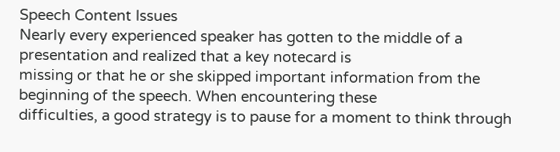Speech Content Issues
Nearly every experienced speaker has gotten to the middle of a presentation and realized that a key notecard is
missing or that he or she skipped important information from the beginning of the speech. When encountering these
difficulties, a good strategy is to pause for a moment to think through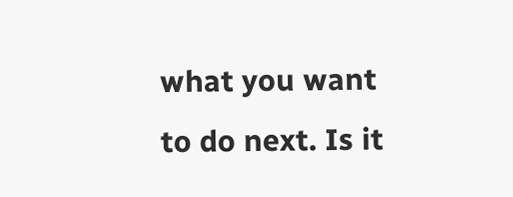what you want to do next. Is it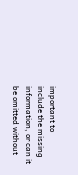important to
include the missing information, or can it be omitted without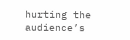hurting the audience’s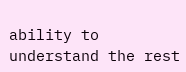ability to understand the rest